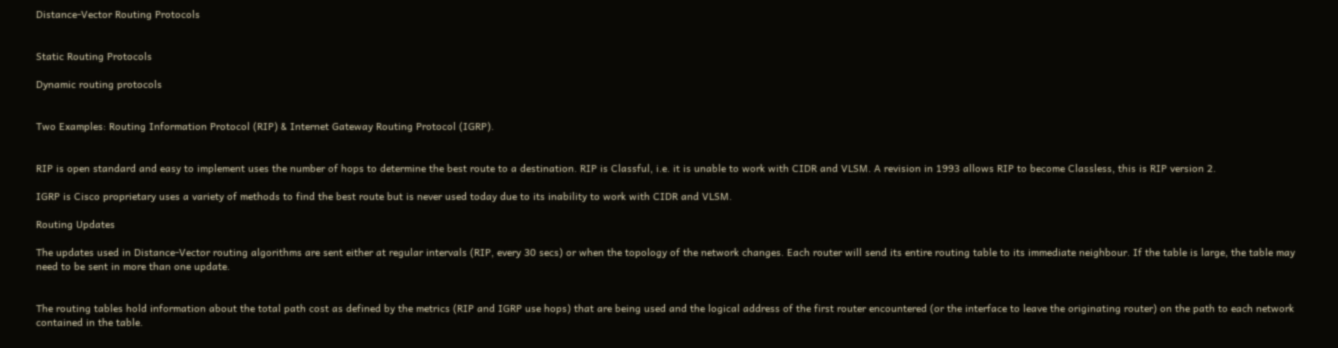Distance-Vector Routing Protocols


Static Routing Protocols

Dynamic routing protocols


Two Examples: Routing Information Protocol (RIP) & Internet Gateway Routing Protocol (IGRP).


RIP is open standard and easy to implement uses the number of hops to determine the best route to a destination. RIP is Classful, i.e. it is unable to work with CIDR and VLSM. A revision in 1993 allows RIP to become Classless, this is RIP version 2.

IGRP is Cisco proprietary uses a variety of methods to find the best route but is never used today due to its inability to work with CIDR and VLSM.

Routing Updates

The updates used in Distance-Vector routing algorithms are sent either at regular intervals (RIP, every 30 secs) or when the topology of the network changes. Each router will send its entire routing table to its immediate neighbour. If the table is large, the table may need to be sent in more than one update.


The routing tables hold information about the total path cost as defined by the metrics (RIP and IGRP use hops) that are being used and the logical address of the first router encountered (or the interface to leave the originating router) on the path to each network contained in the table.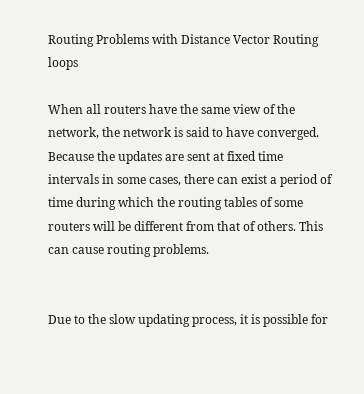Routing Problems with Distance Vector Routing loops

When all routers have the same view of the network, the network is said to have converged. Because the updates are sent at fixed time intervals in some cases, there can exist a period of time during which the routing tables of some routers will be different from that of others. This can cause routing problems.


Due to the slow updating process, it is possible for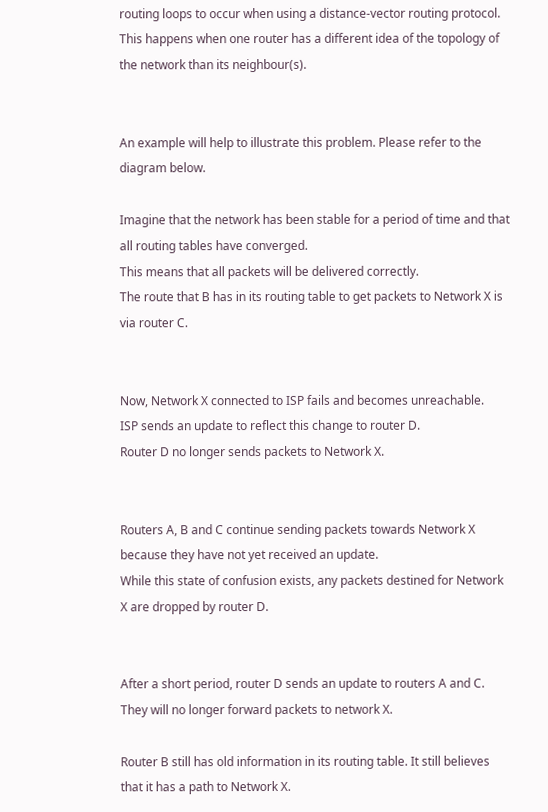routing loops to occur when using a distance-vector routing protocol. This happens when one router has a different idea of the topology of the network than its neighbour(s).


An example will help to illustrate this problem. Please refer to the diagram below.

Imagine that the network has been stable for a period of time and that all routing tables have converged.
This means that all packets will be delivered correctly.
The route that B has in its routing table to get packets to Network X is via router C.


Now, Network X connected to ISP fails and becomes unreachable.
ISP sends an update to reflect this change to router D.
Router D no longer sends packets to Network X.


Routers A, B and C continue sending packets towards Network X because they have not yet received an update.
While this state of confusion exists, any packets destined for Network X are dropped by router D.


After a short period, router D sends an update to routers A and C.
They will no longer forward packets to network X.

Router B still has old information in its routing table. It still believes that it has a path to Network X.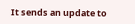It sends an update to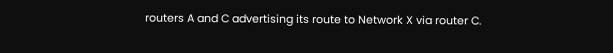routers A and C advertising its route to Network X via router C.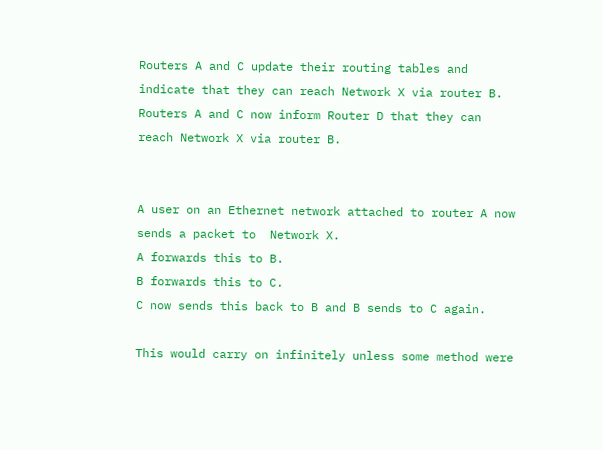Routers A and C update their routing tables and indicate that they can reach Network X via router B.
Routers A and C now inform Router D that they can reach Network X via router B.


A user on an Ethernet network attached to router A now sends a packet to  Network X.
A forwards this to B.
B forwards this to C.
C now sends this back to B and B sends to C again.

This would carry on infinitely unless some method were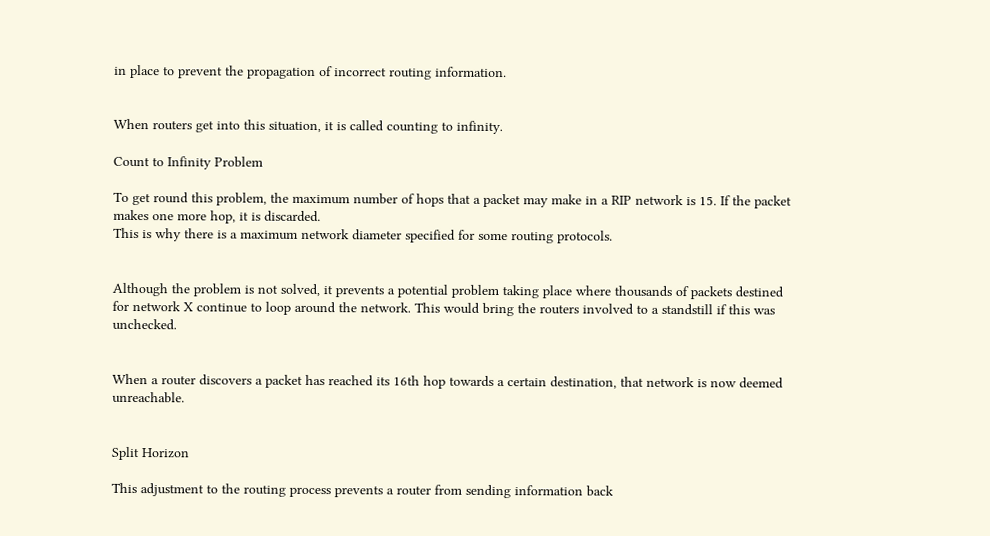in place to prevent the propagation of incorrect routing information.


When routers get into this situation, it is called counting to infinity.

Count to Infinity Problem

To get round this problem, the maximum number of hops that a packet may make in a RIP network is 15. If the packet makes one more hop, it is discarded.
This is why there is a maximum network diameter specified for some routing protocols.


Although the problem is not solved, it prevents a potential problem taking place where thousands of packets destined for network X continue to loop around the network. This would bring the routers involved to a standstill if this was unchecked.


When a router discovers a packet has reached its 16th hop towards a certain destination, that network is now deemed unreachable.


Split Horizon

This adjustment to the routing process prevents a router from sending information back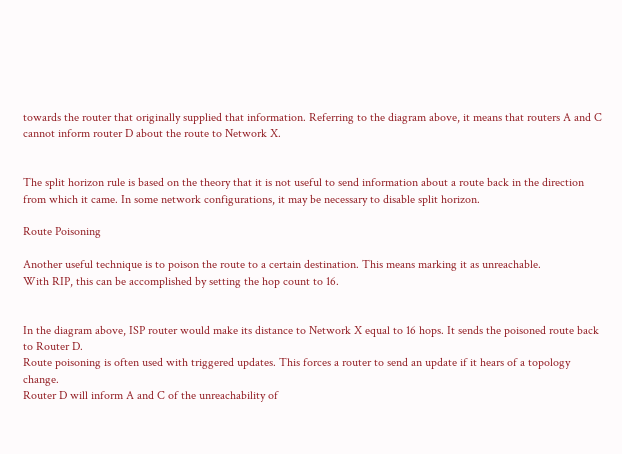towards the router that originally supplied that information. Referring to the diagram above, it means that routers A and C cannot inform router D about the route to Network X.


The split horizon rule is based on the theory that it is not useful to send information about a route back in the direction from which it came. In some network configurations, it may be necessary to disable split horizon.

Route Poisoning

Another useful technique is to poison the route to a certain destination. This means marking it as unreachable.
With RIP, this can be accomplished by setting the hop count to 16.


In the diagram above, ISP router would make its distance to Network X equal to 16 hops. It sends the poisoned route back to Router D.
Route poisoning is often used with triggered updates. This forces a router to send an update if it hears of a topology change.
Router D will inform A and C of the unreachability of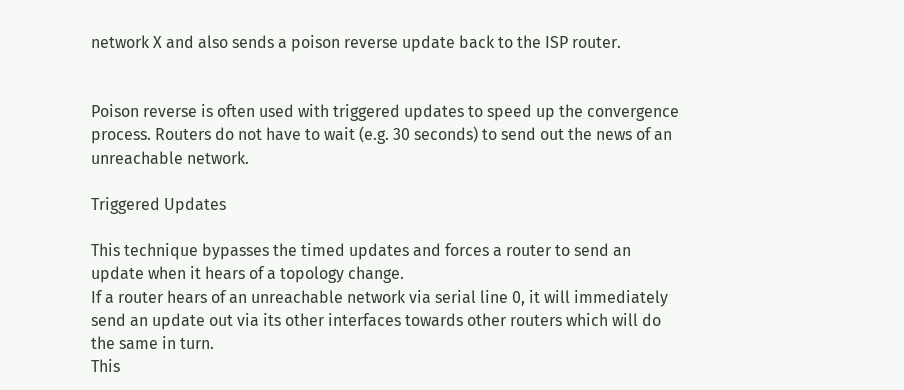network X and also sends a poison reverse update back to the ISP router.


Poison reverse is often used with triggered updates to speed up the convergence process. Routers do not have to wait (e.g. 30 seconds) to send out the news of an unreachable network.

Triggered Updates

This technique bypasses the timed updates and forces a router to send an update when it hears of a topology change.
If a router hears of an unreachable network via serial line 0, it will immediately send an update out via its other interfaces towards other routers which will do the same in turn.
This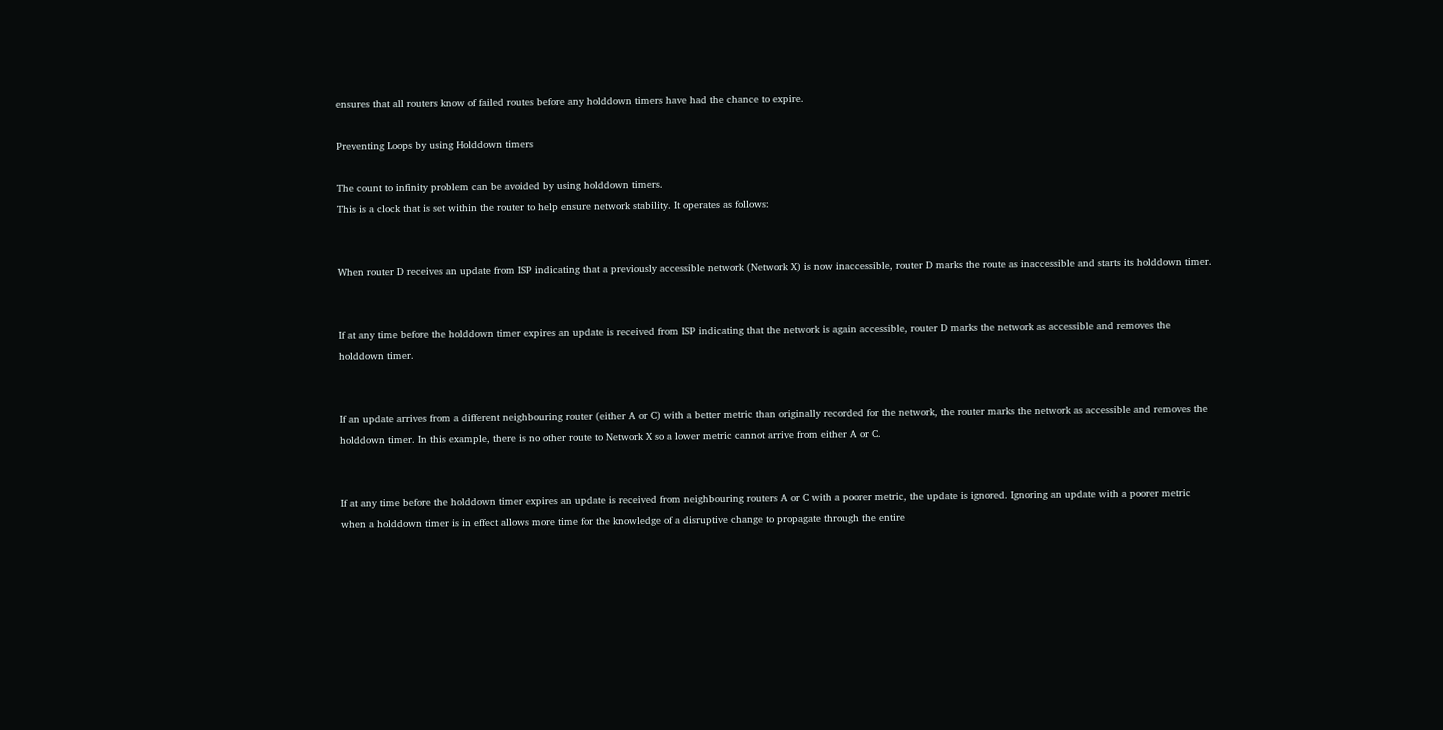ensures that all routers know of failed routes before any holddown timers have had the chance to expire.

Preventing Loops by using Holddown timers

The count to infinity problem can be avoided by using holddown timers.
This is a clock that is set within the router to help ensure network stability. It operates as follows:


When router D receives an update from ISP indicating that a previously accessible network (Network X) is now inaccessible, router D marks the route as inaccessible and starts its holddown timer.


If at any time before the holddown timer expires an update is received from ISP indicating that the network is again accessible, router D marks the network as accessible and removes the holddown timer.


If an update arrives from a different neighbouring router (either A or C) with a better metric than originally recorded for the network, the router marks the network as accessible and removes the holddown timer. In this example, there is no other route to Network X so a lower metric cannot arrive from either A or C.


If at any time before the holddown timer expires an update is received from neighbouring routers A or C with a poorer metric, the update is ignored. Ignoring an update with a poorer metric when a holddown timer is in effect allows more time for the knowledge of a disruptive change to propagate through the entire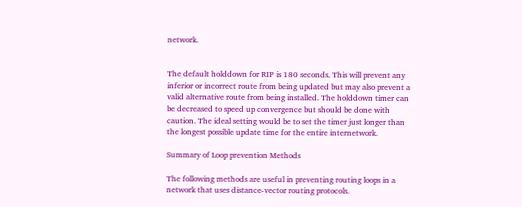network.


The default holddown for RIP is 180 seconds. This will prevent any inferior or incorrect route from being updated but may also prevent a valid alternative route from being installed. The holddown timer can be decreased to speed up convergence but should be done with caution. The ideal setting would be to set the timer just longer than the longest possible update time for the entire internetwork.

Summary of Loop prevention Methods

The following methods are useful in preventing routing loops in a network that uses distance-vector routing protocols.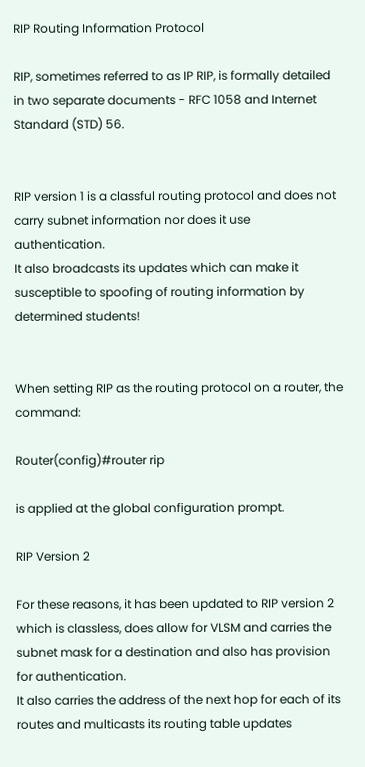RIP Routing Information Protocol

RIP, sometimes referred to as IP RIP, is formally detailed in two separate documents - RFC 1058 and Internet Standard (STD) 56.


RIP version 1 is a classful routing protocol and does not carry subnet information nor does it use authentication.
It also broadcasts its updates which can make it susceptible to spoofing of routing information by determined students!


When setting RIP as the routing protocol on a router, the command:

Router(config)#router rip

is applied at the global configuration prompt.

RIP Version 2

For these reasons, it has been updated to RIP version 2 which is classless, does allow for VLSM and carries the subnet mask for a destination and also has provision for authentication.
It also carries the address of the next hop for each of its routes and multicasts its routing table updates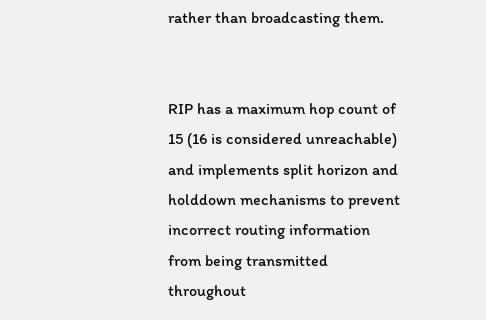rather than broadcasting them.


RIP has a maximum hop count of 15 (16 is considered unreachable) and implements split horizon and holddown mechanisms to prevent incorrect routing information from being transmitted throughout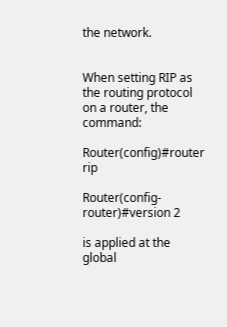the network.


When setting RIP as the routing protocol on a router, the command:

Router(config)#router rip

Router(config-router)#version 2

is applied at the global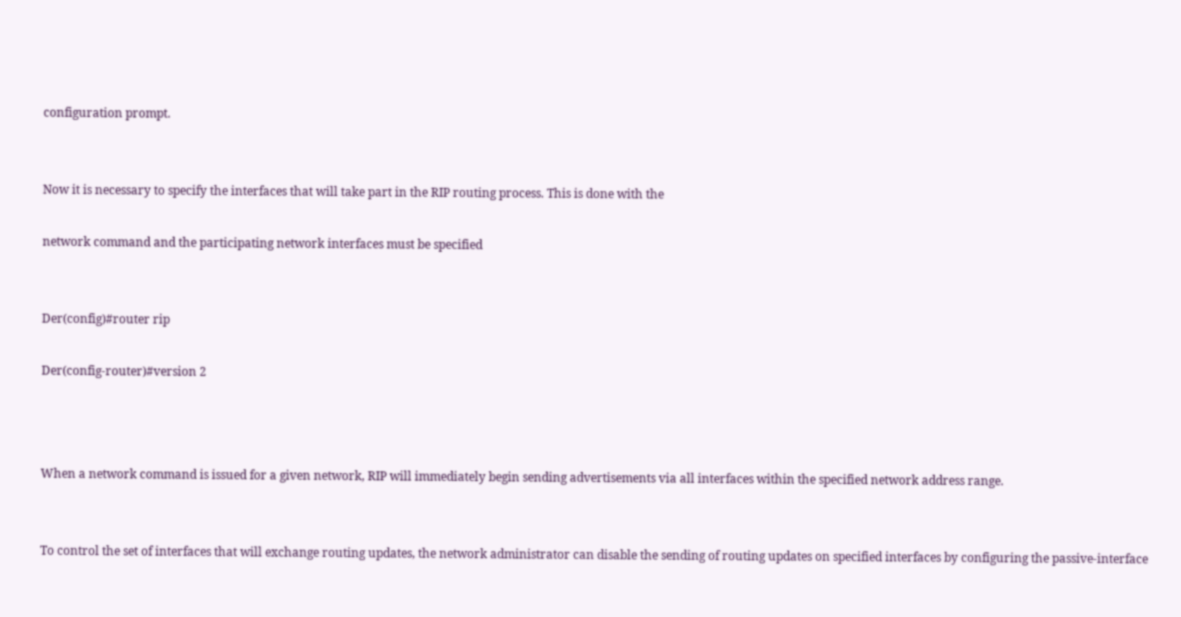configuration prompt.


Now it is necessary to specify the interfaces that will take part in the RIP routing process. This is done with the

network command and the participating network interfaces must be specified


Der(config)#router rip

Der(config-router)#version 2



When a network command is issued for a given network, RIP will immediately begin sending advertisements via all interfaces within the specified network address range.


To control the set of interfaces that will exchange routing updates, the network administrator can disable the sending of routing updates on specified interfaces by configuring the passive-interface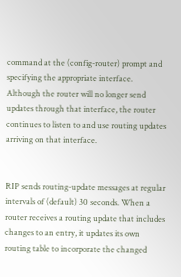command at the (config-router) prompt and specifying the appropriate interface. Although the router will no longer send updates through that interface, the router continues to listen to and use routing updates arriving on that interface.


RIP sends routing-update messages at regular intervals of (default) 30 seconds. When a router receives a routing update that includes changes to an entry, it updates its own routing table to incorporate the changed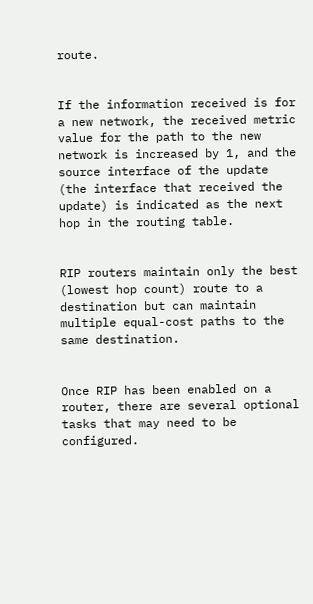route.


If the information received is for a new network, the received metric value for the path to the new network is increased by 1, and the source interface of the update (the interface that received the update) is indicated as the next hop in the routing table.


RIP routers maintain only the best (lowest hop count) route to a destination but can maintain multiple equal-cost paths to the same destination.


Once RIP has been enabled on a router, there are several optional tasks that may need to be configured.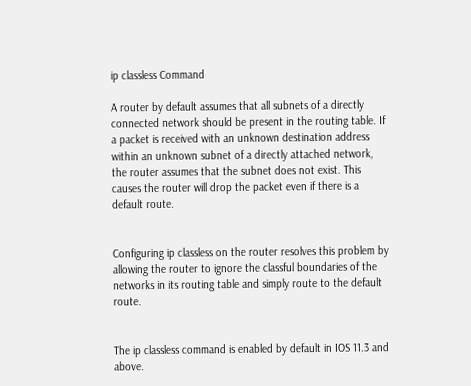ip classless Command

A router by default assumes that all subnets of a directly connected network should be present in the routing table. If a packet is received with an unknown destination address within an unknown subnet of a directly attached network, the router assumes that the subnet does not exist. This causes the router will drop the packet even if there is a default route.


Configuring ip classless on the router resolves this problem by allowing the router to ignore the classful boundaries of the networks in its routing table and simply route to the default route.


The ip classless command is enabled by default in IOS 11.3 and above.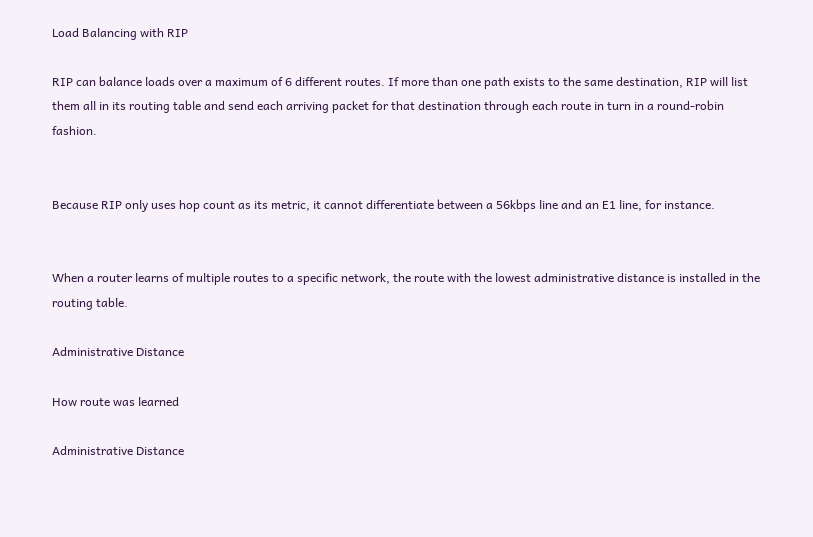Load Balancing with RIP

RIP can balance loads over a maximum of 6 different routes. If more than one path exists to the same destination, RIP will list them all in its routing table and send each arriving packet for that destination through each route in turn in a round-robin fashion.


Because RIP only uses hop count as its metric, it cannot differentiate between a 56kbps line and an E1 line, for instance.


When a router learns of multiple routes to a specific network, the route with the lowest administrative distance is installed in the routing table.

Administrative Distance

How route was learned

Administrative Distance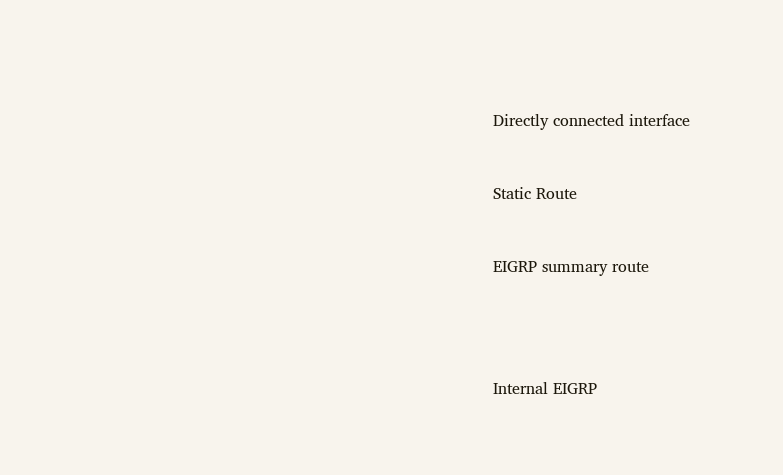Directly connected interface


Static Route


EIGRP summary route




Internal EIGRP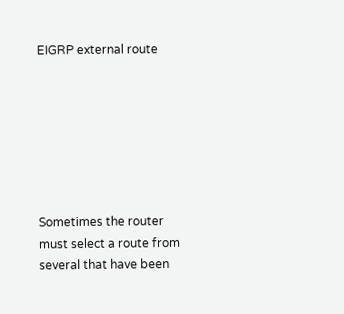EIGRP external route







Sometimes the router must select a route from several that have been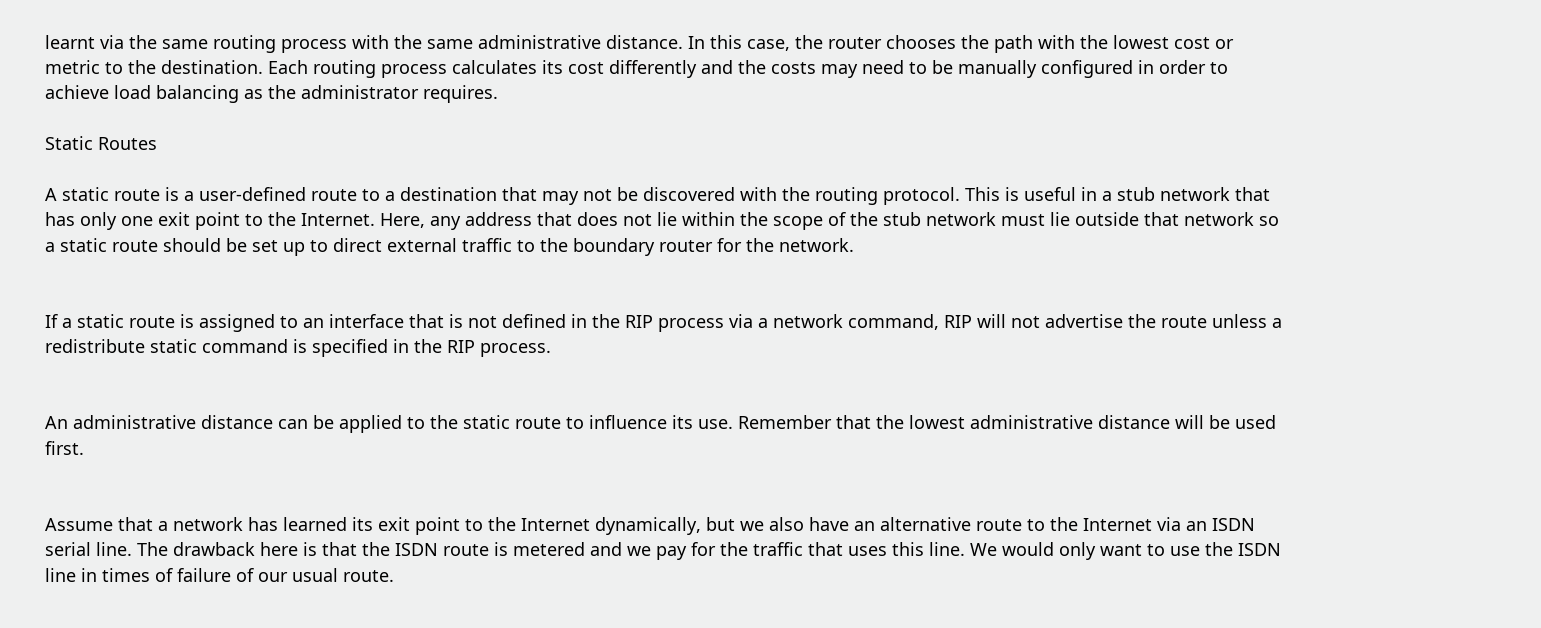learnt via the same routing process with the same administrative distance. In this case, the router chooses the path with the lowest cost or metric to the destination. Each routing process calculates its cost differently and the costs may need to be manually configured in order to achieve load balancing as the administrator requires.

Static Routes

A static route is a user-defined route to a destination that may not be discovered with the routing protocol. This is useful in a stub network that has only one exit point to the Internet. Here, any address that does not lie within the scope of the stub network must lie outside that network so a static route should be set up to direct external traffic to the boundary router for the network.


If a static route is assigned to an interface that is not defined in the RIP process via a network command, RIP will not advertise the route unless a redistribute static command is specified in the RIP process.


An administrative distance can be applied to the static route to influence its use. Remember that the lowest administrative distance will be used first.


Assume that a network has learned its exit point to the Internet dynamically, but we also have an alternative route to the Internet via an ISDN serial line. The drawback here is that the ISDN route is metered and we pay for the traffic that uses this line. We would only want to use the ISDN line in times of failure of our usual route.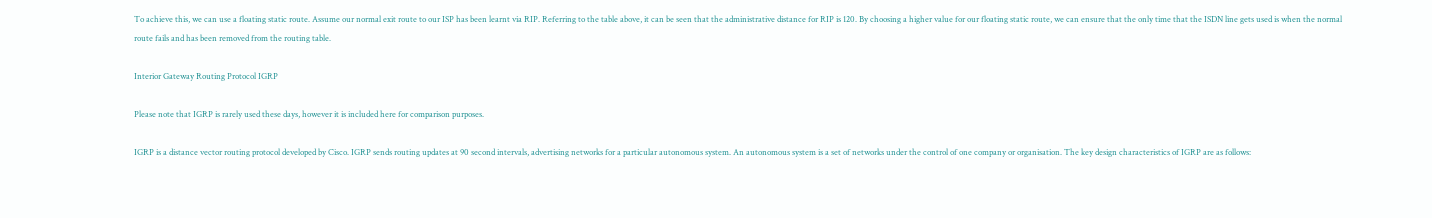To achieve this, we can use a floating static route. Assume our normal exit route to our ISP has been learnt via RIP. Referring to the table above, it can be seen that the administrative distance for RIP is 120. By choosing a higher value for our floating static route, we can ensure that the only time that the ISDN line gets used is when the normal route fails and has been removed from the routing table.

Interior Gateway Routing Protocol IGRP

Please note that IGRP is rarely used these days, however it is included here for comparison purposes.

IGRP is a distance vector routing protocol developed by Cisco. IGRP sends routing updates at 90 second intervals, advertising networks for a particular autonomous system. An autonomous system is a set of networks under the control of one company or organisation. The key design characteristics of IGRP are as follows: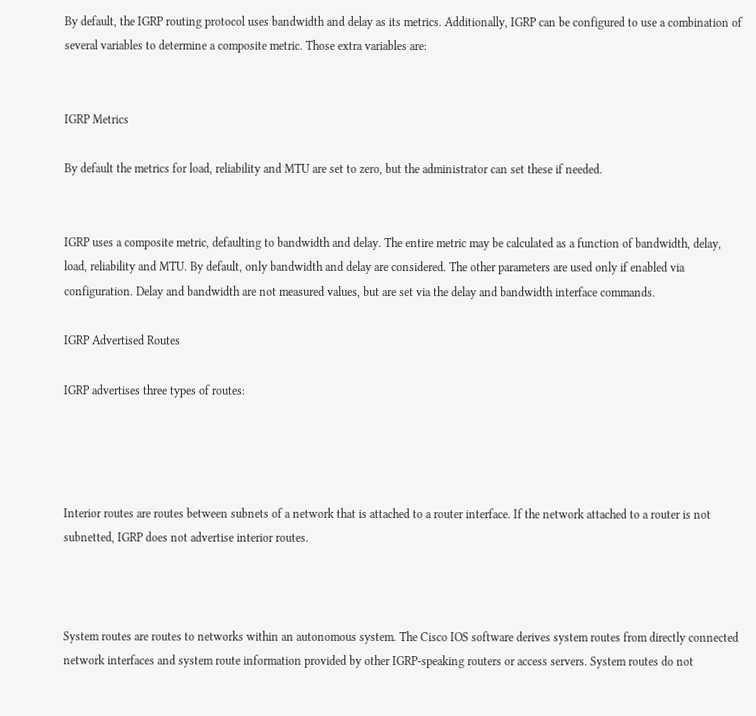By default, the IGRP routing protocol uses bandwidth and delay as its metrics. Additionally, IGRP can be configured to use a combination of several variables to determine a composite metric. Those extra variables are:


IGRP Metrics

By default the metrics for load, reliability and MTU are set to zero, but the administrator can set these if needed.


IGRP uses a composite metric, defaulting to bandwidth and delay. The entire metric may be calculated as a function of bandwidth, delay, load, reliability and MTU. By default, only bandwidth and delay are considered. The other parameters are used only if enabled via configuration. Delay and bandwidth are not measured values, but are set via the delay and bandwidth interface commands.

IGRP Advertised Routes

IGRP advertises three types of routes:




Interior routes are routes between subnets of a network that is attached to a router interface. If the network attached to a router is not subnetted, IGRP does not advertise interior routes.



System routes are routes to networks within an autonomous system. The Cisco IOS software derives system routes from directly connected network interfaces and system route information provided by other IGRP-speaking routers or access servers. System routes do not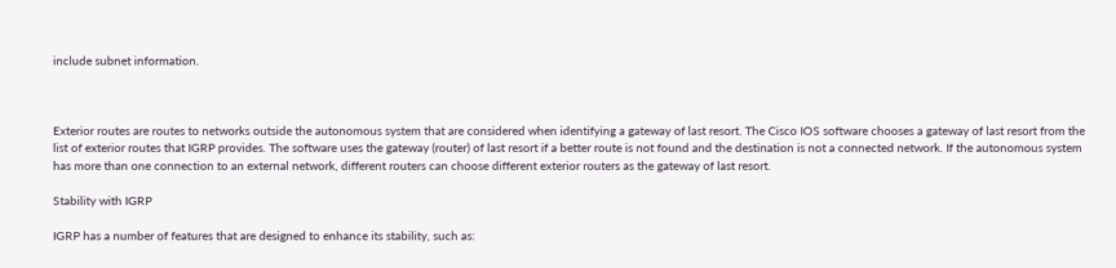include subnet information.



Exterior routes are routes to networks outside the autonomous system that are considered when identifying a gateway of last resort. The Cisco IOS software chooses a gateway of last resort from the list of exterior routes that IGRP provides. The software uses the gateway (router) of last resort if a better route is not found and the destination is not a connected network. If the autonomous system has more than one connection to an external network, different routers can choose different exterior routers as the gateway of last resort.

Stability with IGRP

IGRP has a number of features that are designed to enhance its stability, such as: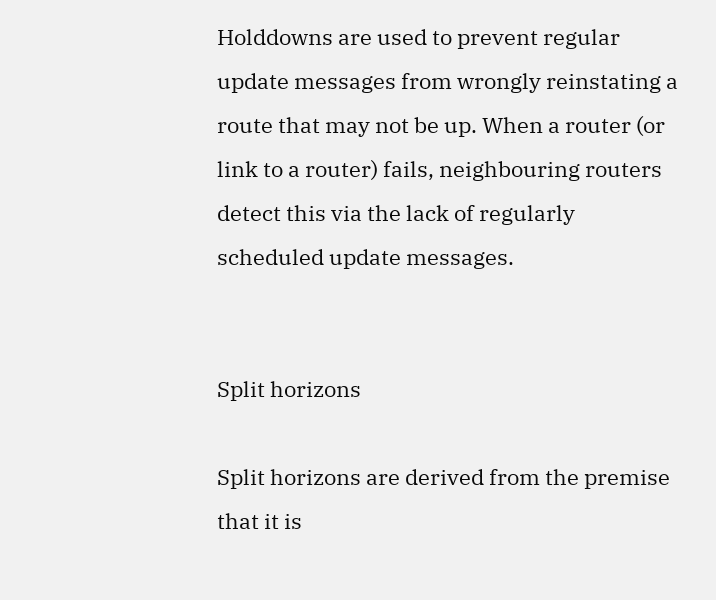Holddowns are used to prevent regular update messages from wrongly reinstating a route that may not be up. When a router (or link to a router) fails, neighbouring routers detect this via the lack of regularly scheduled update messages.


Split horizons

Split horizons are derived from the premise that it is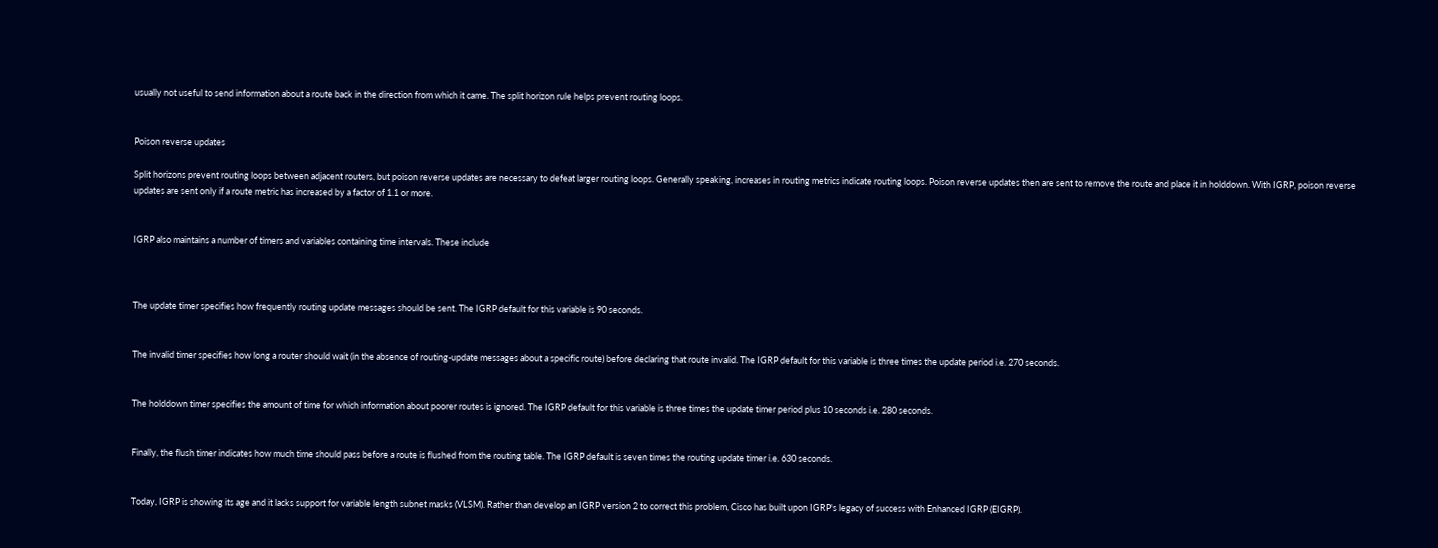usually not useful to send information about a route back in the direction from which it came. The split horizon rule helps prevent routing loops.


Poison reverse updates

Split horizons prevent routing loops between adjacent routers, but poison reverse updates are necessary to defeat larger routing loops. Generally speaking, increases in routing metrics indicate routing loops. Poison reverse updates then are sent to remove the route and place it in holddown. With IGRP, poison reverse updates are sent only if a route metric has increased by a factor of 1.1 or more.


IGRP also maintains a number of timers and variables containing time intervals. These include



The update timer specifies how frequently routing update messages should be sent. The IGRP default for this variable is 90 seconds.


The invalid timer specifies how long a router should wait (in the absence of routing-update messages about a specific route) before declaring that route invalid. The IGRP default for this variable is three times the update period i.e. 270 seconds.


The holddown timer specifies the amount of time for which information about poorer routes is ignored. The IGRP default for this variable is three times the update timer period plus 10 seconds i.e. 280 seconds.


Finally, the flush timer indicates how much time should pass before a route is flushed from the routing table. The IGRP default is seven times the routing update timer i.e. 630 seconds.


Today, IGRP is showing its age and it lacks support for variable length subnet masks (VLSM). Rather than develop an IGRP version 2 to correct this problem, Cisco has built upon IGRP's legacy of success with Enhanced IGRP (EIGRP).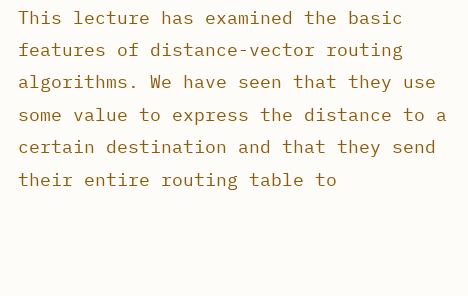This lecture has examined the basic features of distance-vector routing algorithms. We have seen that they use some value to express the distance to a certain destination and that they send their entire routing table to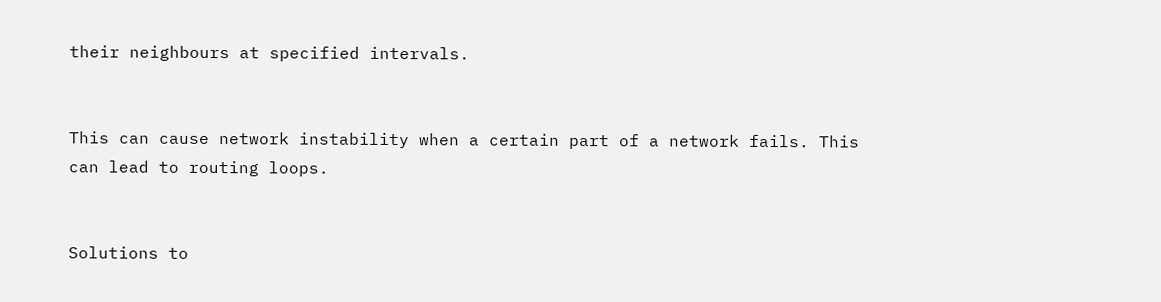their neighbours at specified intervals.


This can cause network instability when a certain part of a network fails. This can lead to routing loops.


Solutions to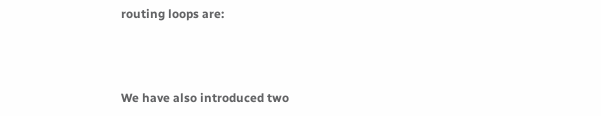routing loops are:



We have also introduced two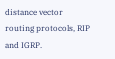distance vector routing protocols, RIP and IGRP.